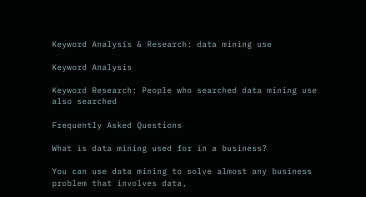Keyword Analysis & Research: data mining use

Keyword Analysis

Keyword Research: People who searched data mining use also searched

Frequently Asked Questions

What is data mining used for in a business?

You can use data mining to solve almost any business problem that involves data,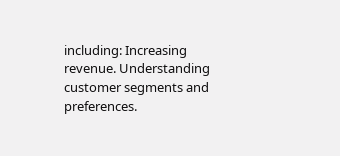including: Increasing revenue. Understanding customer segments and preferences.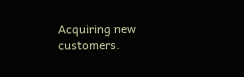Acquiring new customers.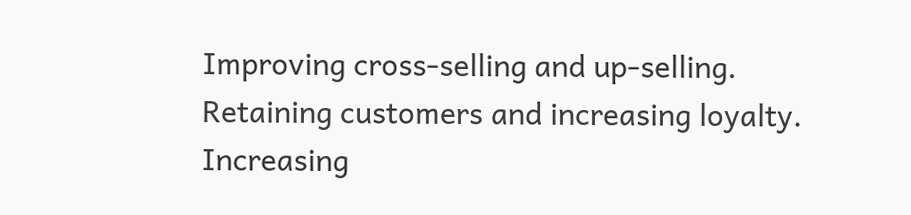Improving cross-selling and up-selling. Retaining customers and increasing loyalty. Increasing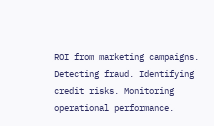ROI from marketing campaigns. Detecting fraud. Identifying credit risks. Monitoring operational performance.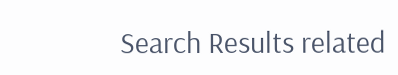Search Results related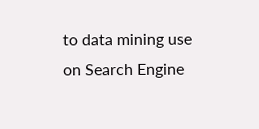to data mining use on Search Engine